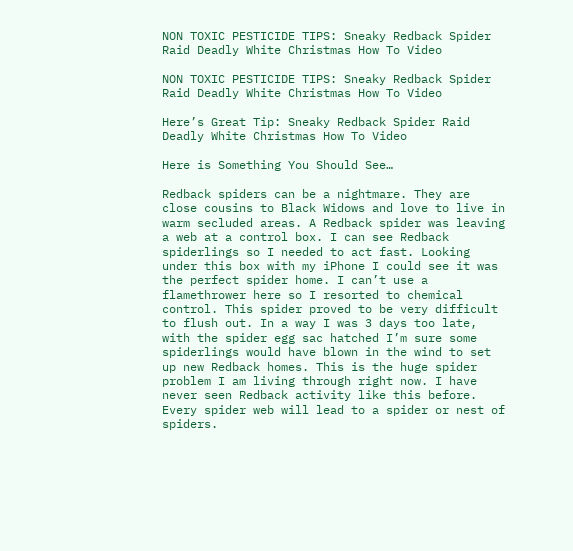NON TOXIC PESTICIDE TIPS: Sneaky Redback Spider Raid Deadly White Christmas How To Video

NON TOXIC PESTICIDE TIPS: Sneaky Redback Spider Raid Deadly White Christmas How To Video

Here’s Great Tip: Sneaky Redback Spider Raid Deadly White Christmas How To Video

Here is Something You Should See…

Redback spiders can be a nightmare. They are close cousins to Black Widows and love to live in warm secluded areas. A Redback spider was leaving a web at a control box. I can see Redback spiderlings so I needed to act fast. Looking under this box with my iPhone I could see it was the perfect spider home. I can’t use a flamethrower here so I resorted to chemical control. This spider proved to be very difficult to flush out. In a way I was 3 days too late, with the spider egg sac hatched I’m sure some spiderlings would have blown in the wind to set up new Redback homes. This is the huge spider problem I am living through right now. I have never seen Redback activity like this before. Every spider web will lead to a spider or nest of spiders.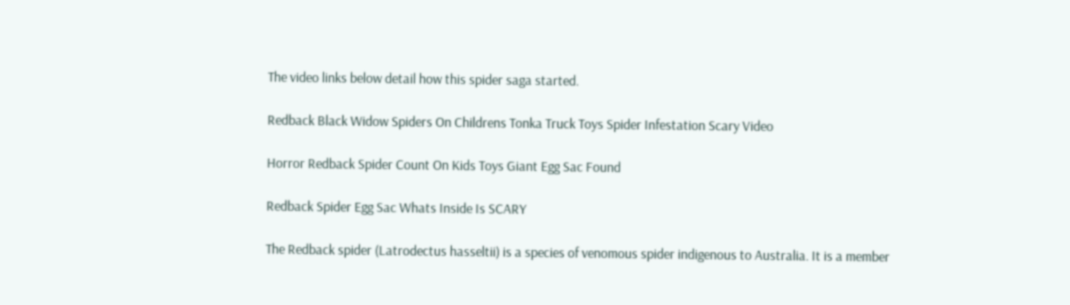The video links below detail how this spider saga started.

Redback Black Widow Spiders On Childrens Tonka Truck Toys Spider Infestation Scary Video

Horror Redback Spider Count On Kids Toys Giant Egg Sac Found

Redback Spider Egg Sac Whats Inside Is SCARY

The Redback spider (Latrodectus hasseltii) is a species of venomous spider indigenous to Australia. It is a member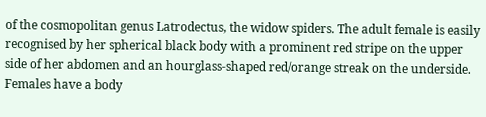of the cosmopolitan genus Latrodectus, the widow spiders. The adult female is easily recognised by her spherical black body with a prominent red stripe on the upper side of her abdomen and an hourglass-shaped red/orange streak on the underside. Females have a body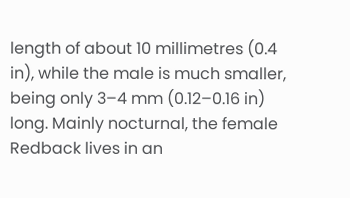length of about 10 millimetres (0.4 in), while the male is much smaller, being only 3–4 mm (0.12–0.16 in) long. Mainly nocturnal, the female Redback lives in an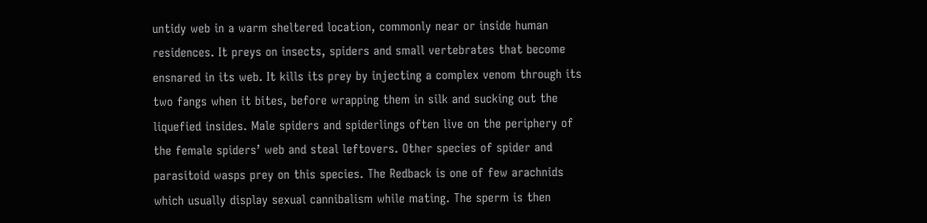untidy web in a warm sheltered location, commonly near or inside human residences. It preys on insects, spiders and small vertebrates that become ensnared in its web. It kills its prey by injecting a complex venom through its two fangs when it bites, before wrapping them in silk and sucking out the liquefied insides. Male spiders and spiderlings often live on the periphery of the female spiders’ web and steal leftovers. Other species of spider and parasitoid wasps prey on this species. The Redback is one of few arachnids which usually display sexual cannibalism while mating. The sperm is then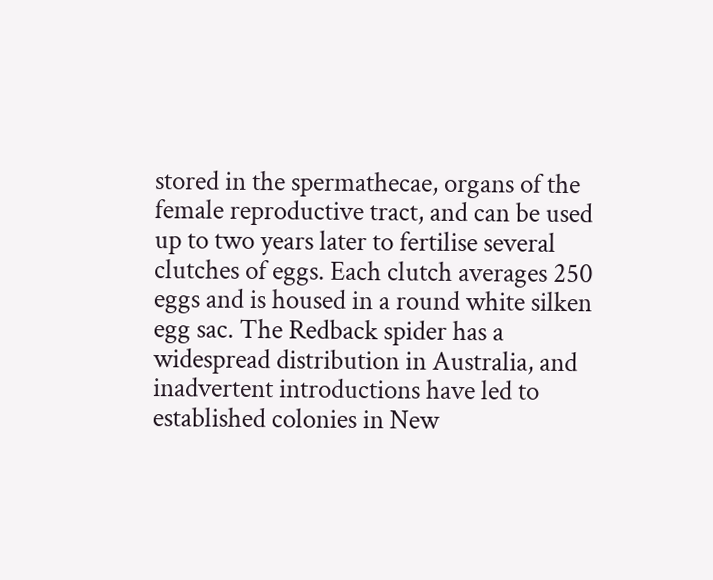stored in the spermathecae, organs of the female reproductive tract, and can be used up to two years later to fertilise several clutches of eggs. Each clutch averages 250 eggs and is housed in a round white silken egg sac. The Redback spider has a widespread distribution in Australia, and inadvertent introductions have led to established colonies in New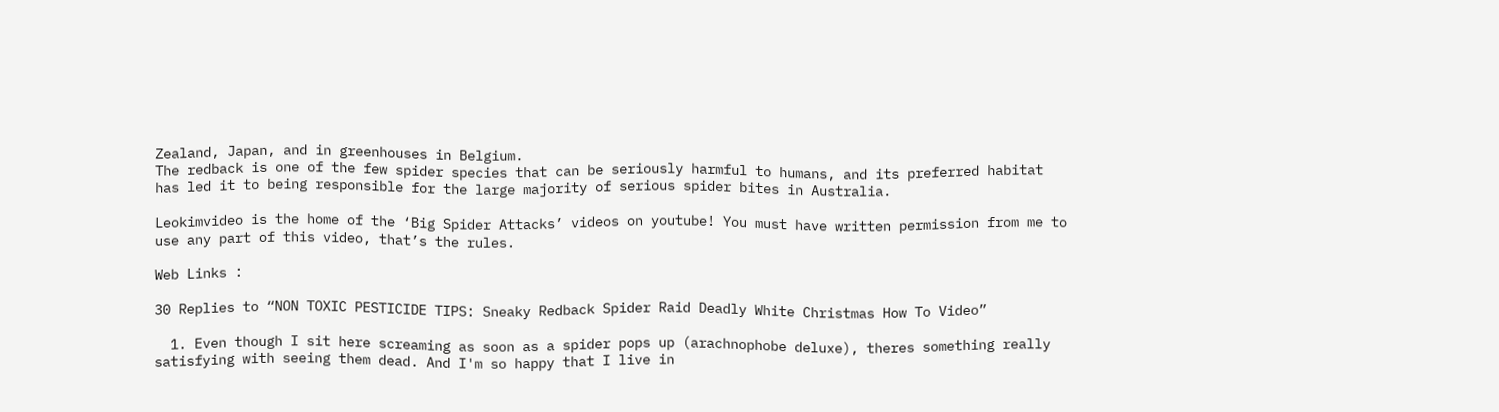Zealand, Japan, and in greenhouses in Belgium.
The redback is one of the few spider species that can be seriously harmful to humans, and its preferred habitat has led it to being responsible for the large majority of serious spider bites in Australia.

Leokimvideo is the home of the ‘Big Spider Attacks’ videos on youtube! You must have written permission from me to use any part of this video, that’s the rules.

Web Links :

30 Replies to “NON TOXIC PESTICIDE TIPS: Sneaky Redback Spider Raid Deadly White Christmas How To Video”

  1. Even though I sit here screaming as soon as a spider pops up (arachnophobe deluxe), theres something really satisfying with seeing them dead. And I'm so happy that I live in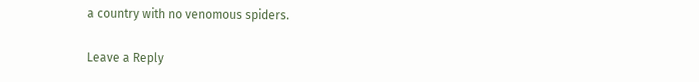a country with no venomous spiders.

Leave a Reply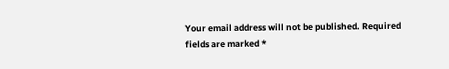Your email address will not be published. Required fields are marked *